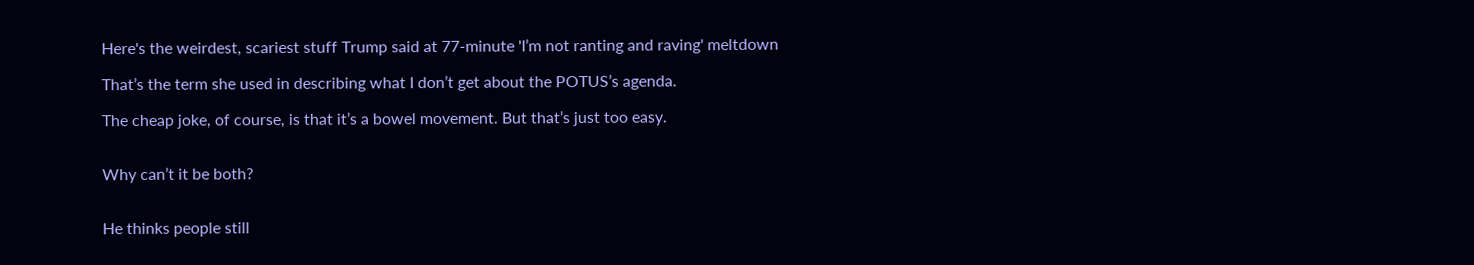Here's the weirdest, scariest stuff Trump said at 77-minute 'I’m not ranting and raving' meltdown

That’s the term she used in describing what I don’t get about the POTUS’s agenda.

The cheap joke, of course, is that it’s a bowel movement. But that’s just too easy.


Why can’t it be both?


He thinks people still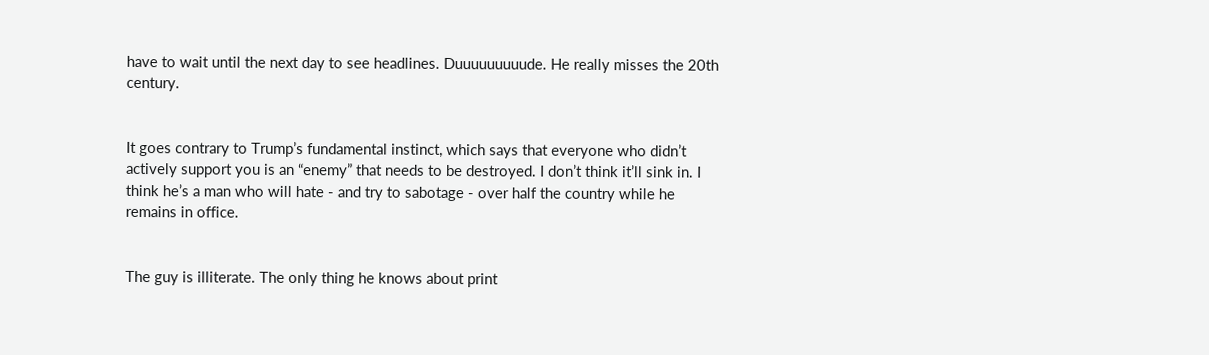have to wait until the next day to see headlines. Duuuuuuuuude. He really misses the 20th century.


It goes contrary to Trump’s fundamental instinct, which says that everyone who didn’t actively support you is an “enemy” that needs to be destroyed. I don’t think it’ll sink in. I think he’s a man who will hate - and try to sabotage - over half the country while he remains in office.


The guy is illiterate. The only thing he knows about print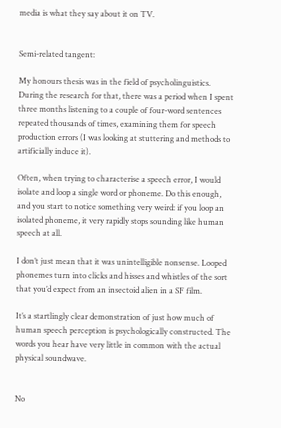media is what they say about it on TV.


Semi-related tangent:

My honours thesis was in the field of psycholinguistics. During the research for that, there was a period when I spent three months listening to a couple of four-word sentences repeated thousands of times, examining them for speech production errors (I was looking at stuttering and methods to artificially induce it).

Often, when trying to characterise a speech error, I would isolate and loop a single word or phoneme. Do this enough, and you start to notice something very weird: if you loop an isolated phoneme, it very rapidly stops sounding like human speech at all.

I don’t just mean that it was unintelligible nonsense. Looped phonemes turn into clicks and hisses and whistles of the sort that you’d expect from an insectoid alien in a SF film.

It’s a startlingly clear demonstration of just how much of human speech perception is psychologically constructed. The words you hear have very little in common with the actual physical soundwave.


No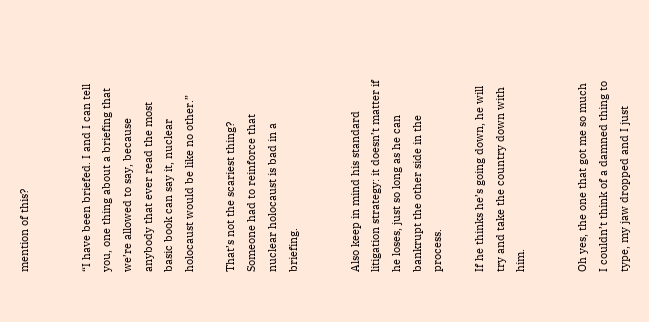mention of this?


“I have been briefed. I and I can tell you, one thing about a briefing that we’re allowed to say, because anybody that ever read the most basic book can say it, nuclear holocaust would be like no other.”

That’s not the scariest thing? Someone had to reinforce that nuclear holocaust is bad in a briefing.


Also keep in mind his standard litigation strategy: it doesn’t matter if he loses, just so long as he can bankrupt the other side in the process.

If he thinks he’s going down, he will try and take the country down with him.


Oh yes, the one that got me so much I couldn’t think of a damned thing to type, my jaw dropped and I just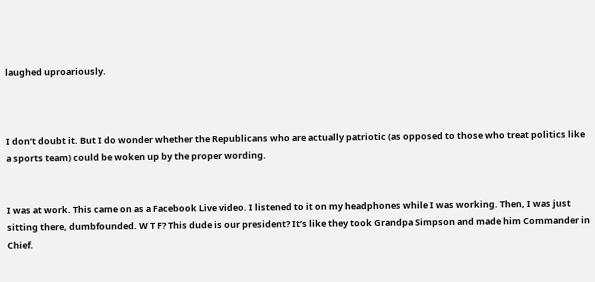laughed uproariously.



I don’t doubt it. But I do wonder whether the Republicans who are actually patriotic (as opposed to those who treat politics like a sports team) could be woken up by the proper wording.


I was at work. This came on as a Facebook Live video. I listened to it on my headphones while I was working. Then, I was just sitting there, dumbfounded. W T F? This dude is our president? It’s like they took Grandpa Simpson and made him Commander in Chief.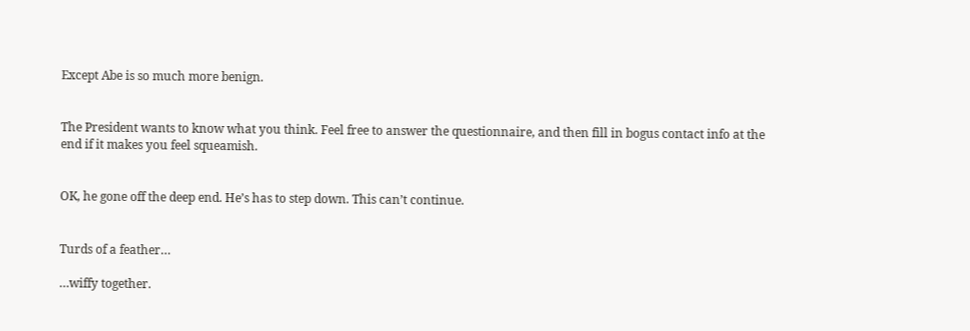Except Abe is so much more benign.


The President wants to know what you think. Feel free to answer the questionnaire, and then fill in bogus contact info at the end if it makes you feel squeamish.


OK, he gone off the deep end. He’s has to step down. This can’t continue.


Turds of a feather…

…wiffy together.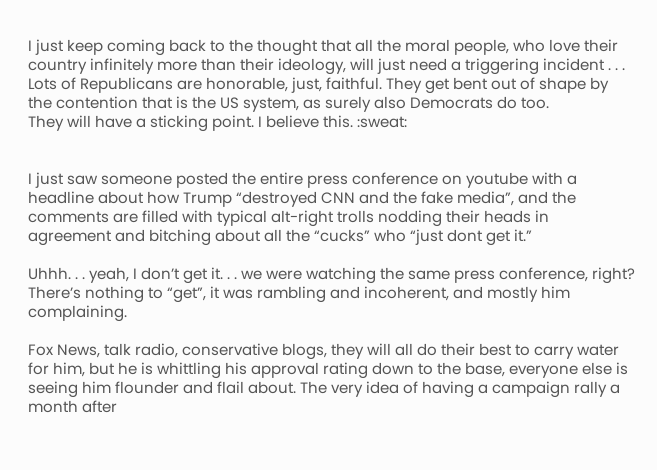I just keep coming back to the thought that all the moral people, who love their country infinitely more than their ideology, will just need a triggering incident . . . Lots of Republicans are honorable, just, faithful. They get bent out of shape by the contention that is the US system, as surely also Democrats do too.
They will have a sticking point. I believe this. :sweat:


I just saw someone posted the entire press conference on youtube with a headline about how Trump “destroyed CNN and the fake media”, and the comments are filled with typical alt-right trolls nodding their heads in agreement and bitching about all the “cucks” who “just dont get it.”

Uhhh. . . yeah, I don’t get it. . . we were watching the same press conference, right? There’s nothing to “get”, it was rambling and incoherent, and mostly him complaining.

Fox News, talk radio, conservative blogs, they will all do their best to carry water for him, but he is whittling his approval rating down to the base, everyone else is seeing him flounder and flail about. The very idea of having a campaign rally a month after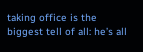taking office is the biggest tell of all: he’s all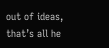out of ideas, that’s all he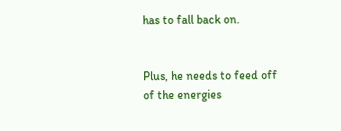has to fall back on.


Plus, he needs to feed off of the energies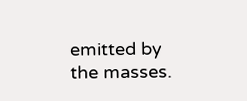emitted by the masses.